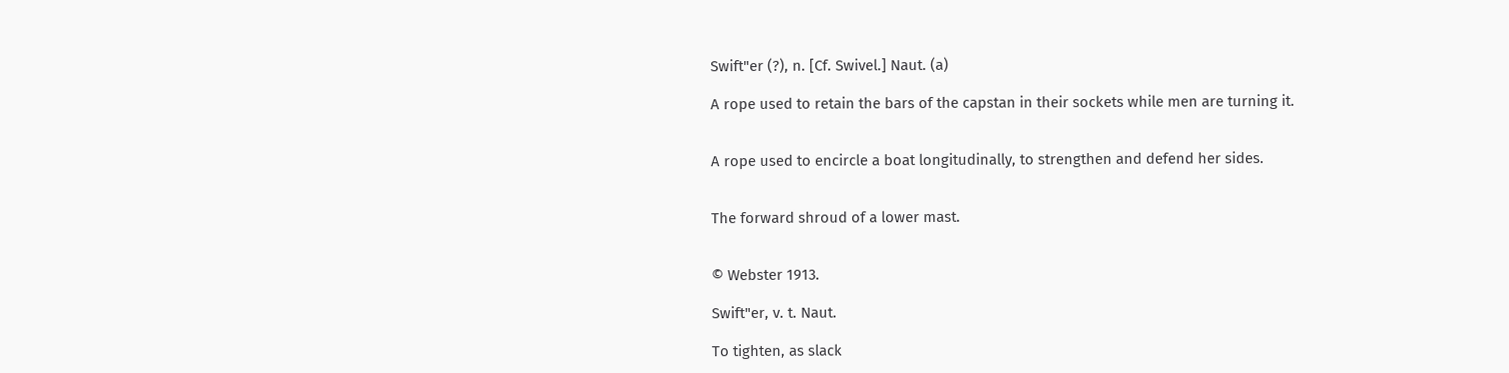Swift"er (?), n. [Cf. Swivel.] Naut. (a)

A rope used to retain the bars of the capstan in their sockets while men are turning it.


A rope used to encircle a boat longitudinally, to strengthen and defend her sides.


The forward shroud of a lower mast.


© Webster 1913.

Swift"er, v. t. Naut.

To tighten, as slack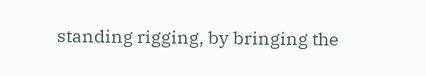standing rigging, by bringing the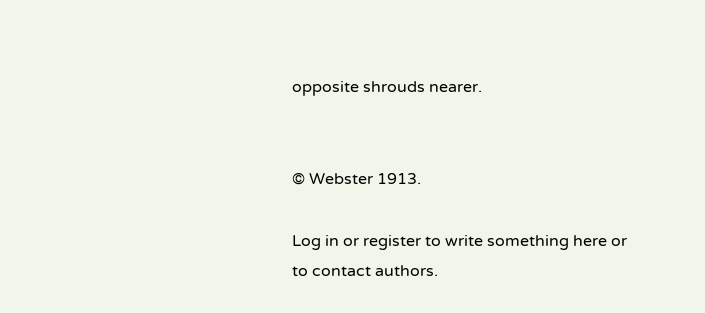opposite shrouds nearer.


© Webster 1913.

Log in or register to write something here or to contact authors.